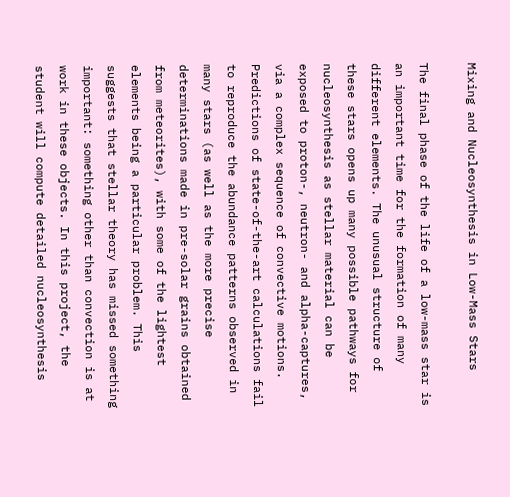Mixing and Nucleosynthesis in Low-Mass Stars

The final phase of the life of a low-mass star is an important time for the formation of many different elements. The unusual structure of these stars opens up many possible pathways for nucleosynthesis as stellar material can be exposed to proton-, neutron- and alpha-captures, via a complex sequence of convective motions. Predictions of state-of-the-art calculations fail to reproduce the abundance patterns observed in many stars (as well as the more precise determinations made in pre-solar grains obtained from meteorites), with some of the lightest elements being a particular problem. This suggests that stellar theory has missed something important: something other than convection is at work in these objects. In this project, the student will compute detailed nucleosynthesis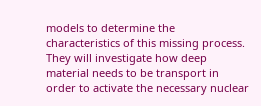models to determine the characteristics of this missing process. They will investigate how deep material needs to be transport in order to activate the necessary nuclear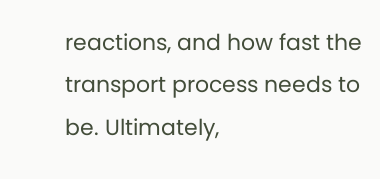reactions, and how fast the transport process needs to be. Ultimately,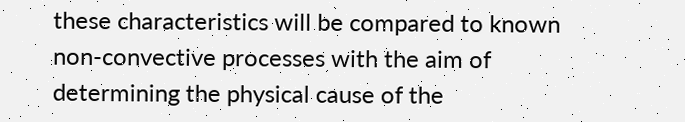these characteristics will be compared to known non-convective processes with the aim of determining the physical cause of the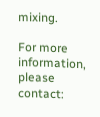mixing.

For more information, please contact: